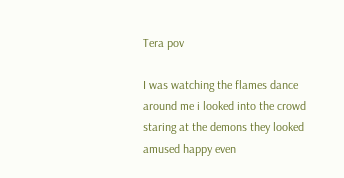Tera pov

I was watching the flames dance around me i looked into the crowd staring at the demons they looked amused happy even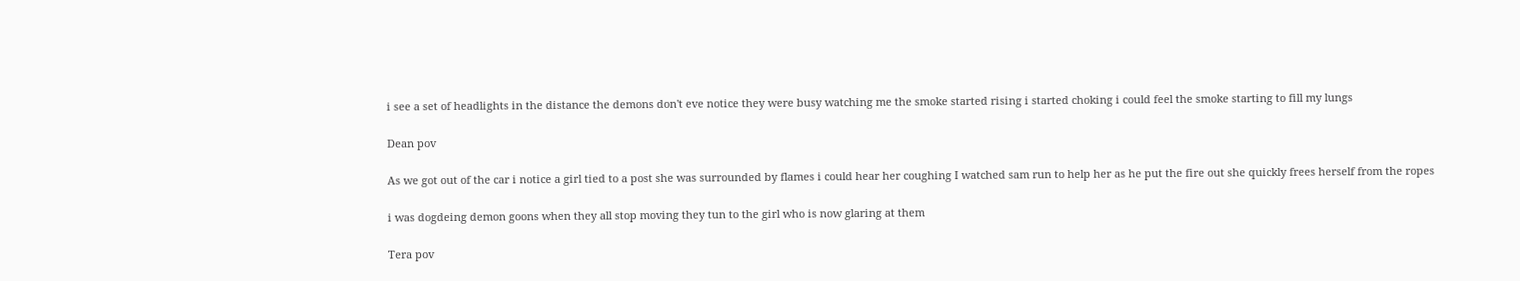i see a set of headlights in the distance the demons don't eve notice they were busy watching me the smoke started rising i started choking i could feel the smoke starting to fill my lungs

Dean pov

As we got out of the car i notice a girl tied to a post she was surrounded by flames i could hear her coughing I watched sam run to help her as he put the fire out she quickly frees herself from the ropes

i was dogdeing demon goons when they all stop moving they tun to the girl who is now glaring at them

Tera pov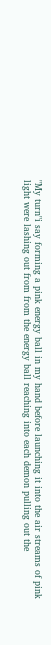"My turn"i say forming a pink energy ball in my hand before launching it into the air streams of pink light were lashing out from from the energy ball reaching into each demon pulling out the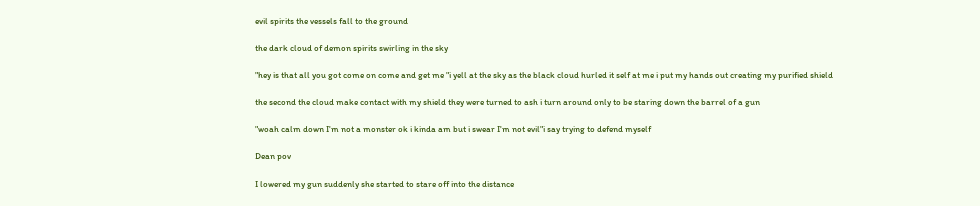evil spirits the vessels fall to the ground

the dark cloud of demon spirits swirling in the sky

"hey is that all you got come on come and get me "i yell at the sky as the black cloud hurled it self at me i put my hands out creating my purified shield

the second the cloud make contact with my shield they were turned to ash i turn around only to be staring down the barrel of a gun

"woah calm down I'm not a monster ok i kinda am but i swear I'm not evil"i say trying to defend myself

Dean pov

I lowered my gun suddenly she started to stare off into the distance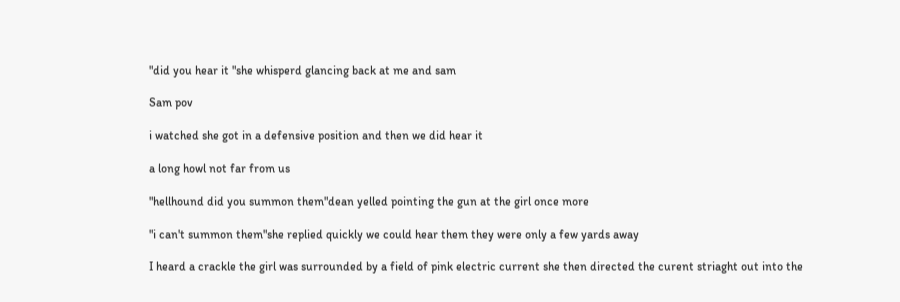"did you hear it "she whisperd glancing back at me and sam

Sam pov

i watched she got in a defensive position and then we did hear it

a long howl not far from us

"hellhound did you summon them"dean yelled pointing the gun at the girl once more

"i can't summon them"she replied quickly we could hear them they were only a few yards away

I heard a crackle the girl was surrounded by a field of pink electric current she then directed the curent striaght out into the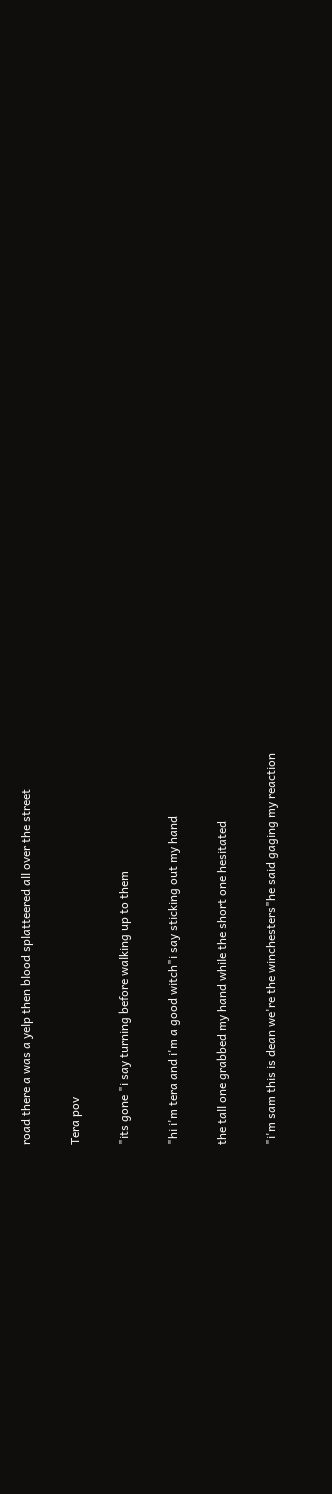road there a was a yelp then blood splatteered all over the street

Tera pov

"its gone "i say turning before walking up to them

"hi i'm tera and i'm a good witch"i say sticking out my hand

the tall one grabbed my hand while the short one hesitated

"i'm sam this is dean we're the winchesters"he said gaging my reaction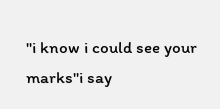"i know i could see your marks"i say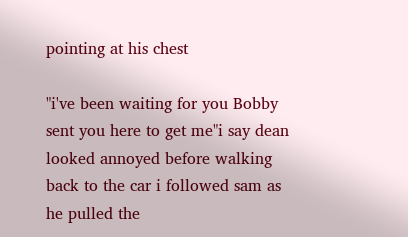pointing at his chest

"i've been waiting for you Bobby sent you here to get me"i say dean looked annoyed before walking back to the car i followed sam as he pulled the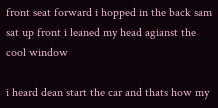front seat forward i hopped in the back sam sat up front i leaned my head agianst the cool window

i heard dean start the car and thats how my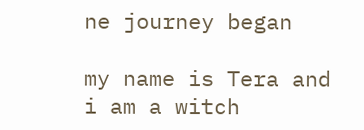ne journey began

my name is Tera and i am a witch